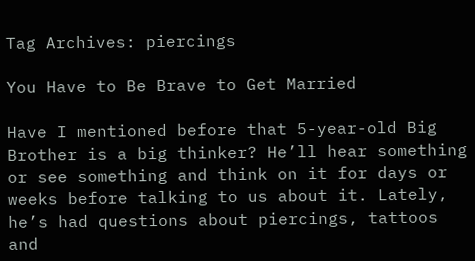Tag Archives: piercings

You Have to Be Brave to Get Married

Have I mentioned before that 5-year-old Big Brother is a big thinker? He’ll hear something or see something and think on it for days or weeks before talking to us about it. Lately, he’s had questions about piercings, tattoos and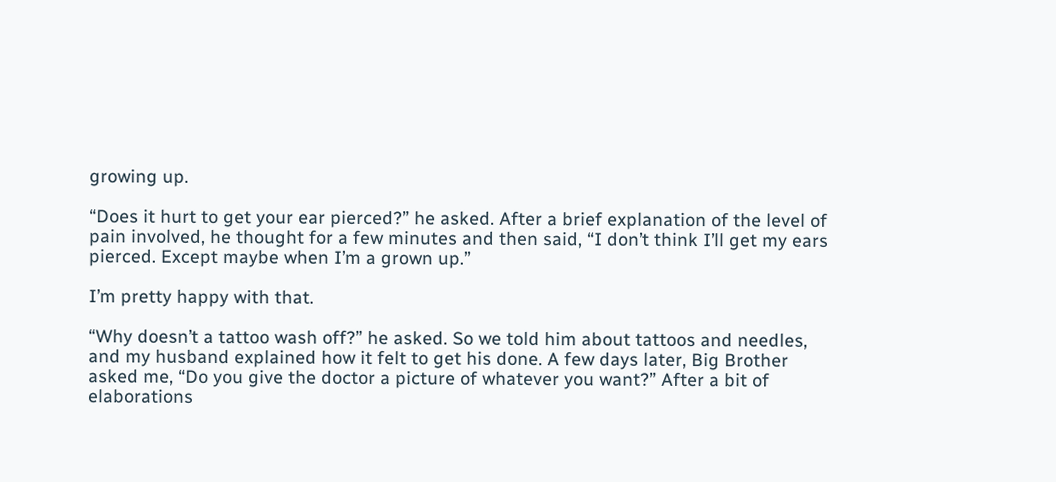growing up.

“Does it hurt to get your ear pierced?” he asked. After a brief explanation of the level of pain involved, he thought for a few minutes and then said, “I don’t think I’ll get my ears pierced. Except maybe when I’m a grown up.”

I’m pretty happy with that.

“Why doesn’t a tattoo wash off?” he asked. So we told him about tattoos and needles, and my husband explained how it felt to get his done. A few days later, Big Brother asked me, “Do you give the doctor a picture of whatever you want?” After a bit of elaborations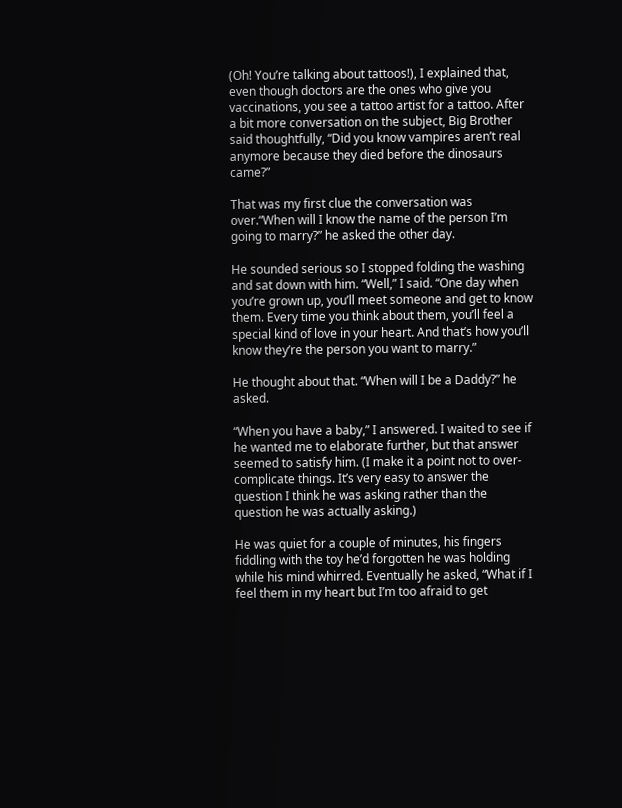(Oh! You’re talking about tattoos!), I explained that, even though doctors are the ones who give you vaccinations, you see a tattoo artist for a tattoo. After a bit more conversation on the subject, Big Brother said thoughtfully, “Did you know vampires aren’t real anymore because they died before the dinosaurs came?”

That was my first clue the conversation was over.“When will I know the name of the person I’m going to marry?” he asked the other day.

He sounded serious so I stopped folding the washing and sat down with him. “Well,” I said. “One day when you’re grown up, you’ll meet someone and get to know them. Every time you think about them, you’ll feel a special kind of love in your heart. And that’s how you’ll know they’re the person you want to marry.”

He thought about that. “When will I be a Daddy?” he asked.

“When you have a baby,” I answered. I waited to see if he wanted me to elaborate further, but that answer seemed to satisfy him. (I make it a point not to over-complicate things. It’s very easy to answer the question I think he was asking rather than the question he was actually asking.)

He was quiet for a couple of minutes, his fingers fiddling with the toy he’d forgotten he was holding while his mind whirred. Eventually he asked, “What if I feel them in my heart but I’m too afraid to get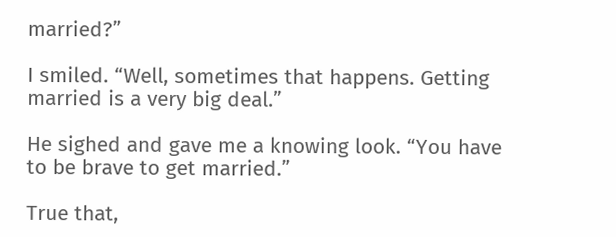married?”

I smiled. “Well, sometimes that happens. Getting married is a very big deal.”

He sighed and gave me a knowing look. “You have to be brave to get married.”

True that,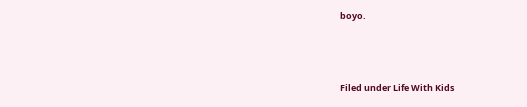boyo.



Filed under Life With Kids